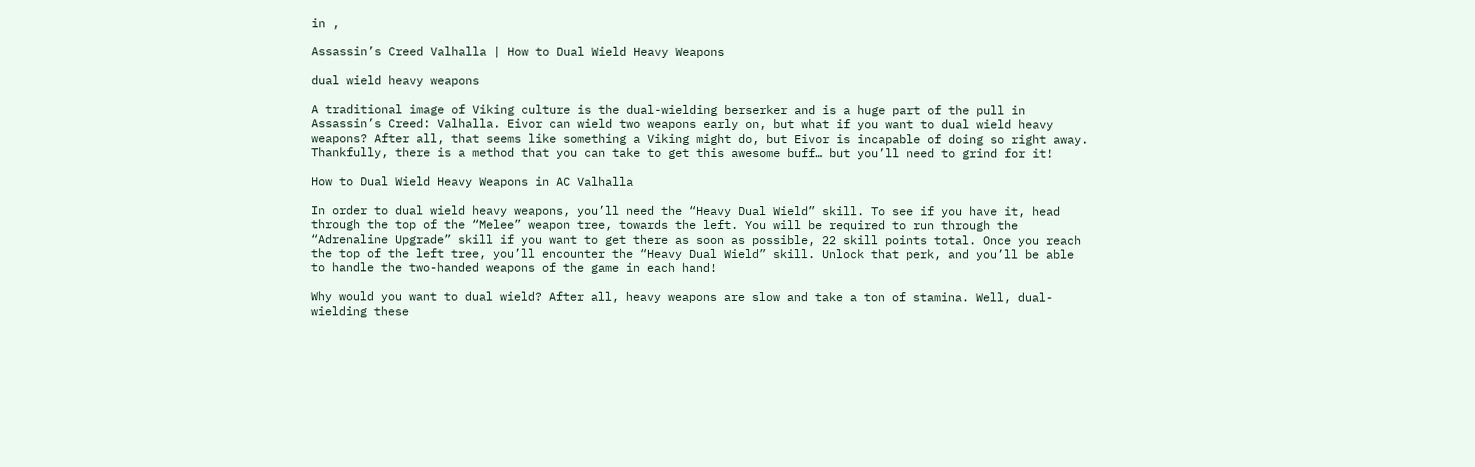in ,

Assassin’s Creed Valhalla | How to Dual Wield Heavy Weapons

dual wield heavy weapons

A traditional image of Viking culture is the dual-wielding berserker and is a huge part of the pull in Assassin’s Creed: Valhalla. Eivor can wield two weapons early on, but what if you want to dual wield heavy weapons? After all, that seems like something a Viking might do, but Eivor is incapable of doing so right away. Thankfully, there is a method that you can take to get this awesome buff… but you’ll need to grind for it!

How to Dual Wield Heavy Weapons in AC Valhalla

In order to dual wield heavy weapons, you’ll need the “Heavy Dual Wield” skill. To see if you have it, head through the top of the “Melee” weapon tree, towards the left. You will be required to run through the “Adrenaline Upgrade” skill if you want to get there as soon as possible, 22 skill points total. Once you reach the top of the left tree, you’ll encounter the “Heavy Dual Wield” skill. Unlock that perk, and you’ll be able to handle the two-handed weapons of the game in each hand!

Why would you want to dual wield? After all, heavy weapons are slow and take a ton of stamina. Well, dual-wielding these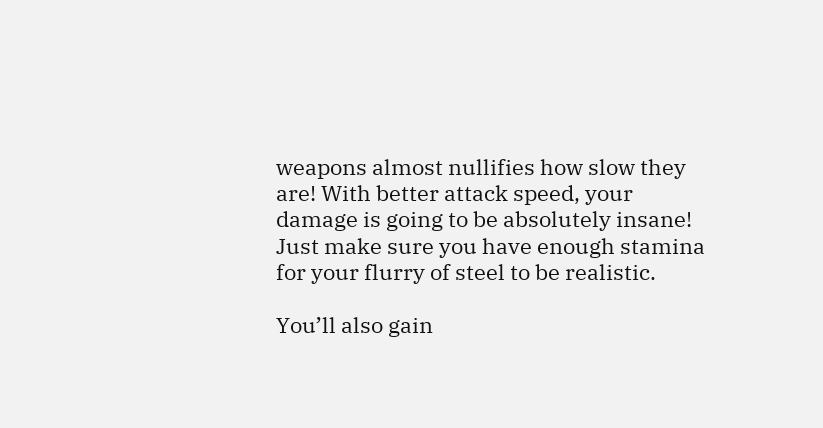weapons almost nullifies how slow they are! With better attack speed, your damage is going to be absolutely insane! Just make sure you have enough stamina for your flurry of steel to be realistic.

You’ll also gain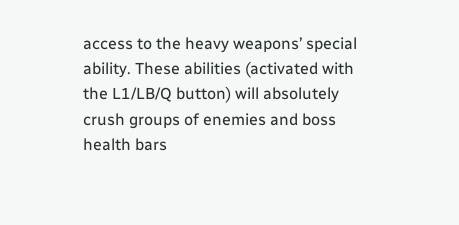access to the heavy weapons’ special ability. These abilities (activated with the L1/LB/Q button) will absolutely crush groups of enemies and boss health bars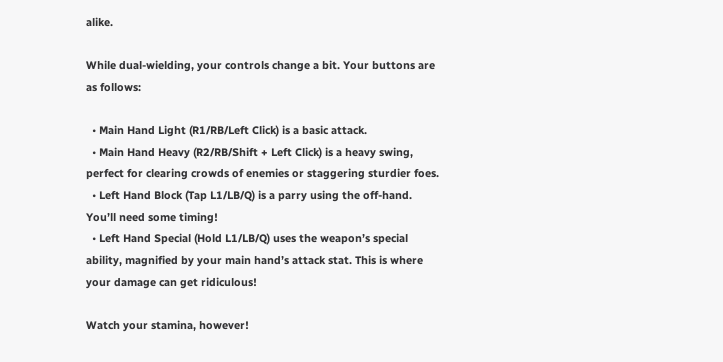alike.

While dual-wielding, your controls change a bit. Your buttons are as follows:

  • Main Hand Light (R1/RB/Left Click) is a basic attack.
  • Main Hand Heavy (R2/RB/Shift + Left Click) is a heavy swing, perfect for clearing crowds of enemies or staggering sturdier foes.
  • Left Hand Block (Tap L1/LB/Q) is a parry using the off-hand. You’ll need some timing!
  • Left Hand Special (Hold L1/LB/Q) uses the weapon’s special ability, magnified by your main hand’s attack stat. This is where your damage can get ridiculous!

Watch your stamina, however!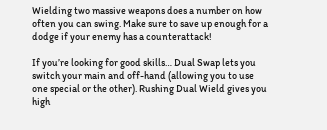Wielding two massive weapons does a number on how often you can swing. Make sure to save up enough for a dodge if your enemy has a counterattack!

If you’re looking for good skills… Dual Swap lets you switch your main and off-hand (allowing you to use one special or the other). Rushing Dual Wield gives you high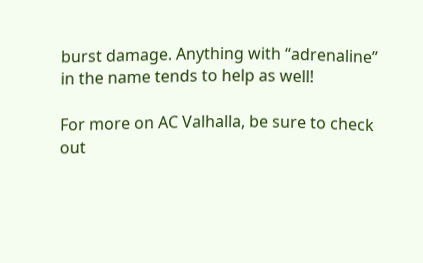burst damage. Anything with “adrenaline” in the name tends to help as well!

For more on AC Valhalla, be sure to check out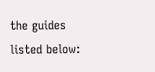the guides listed below: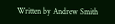Written by Andrew Smith